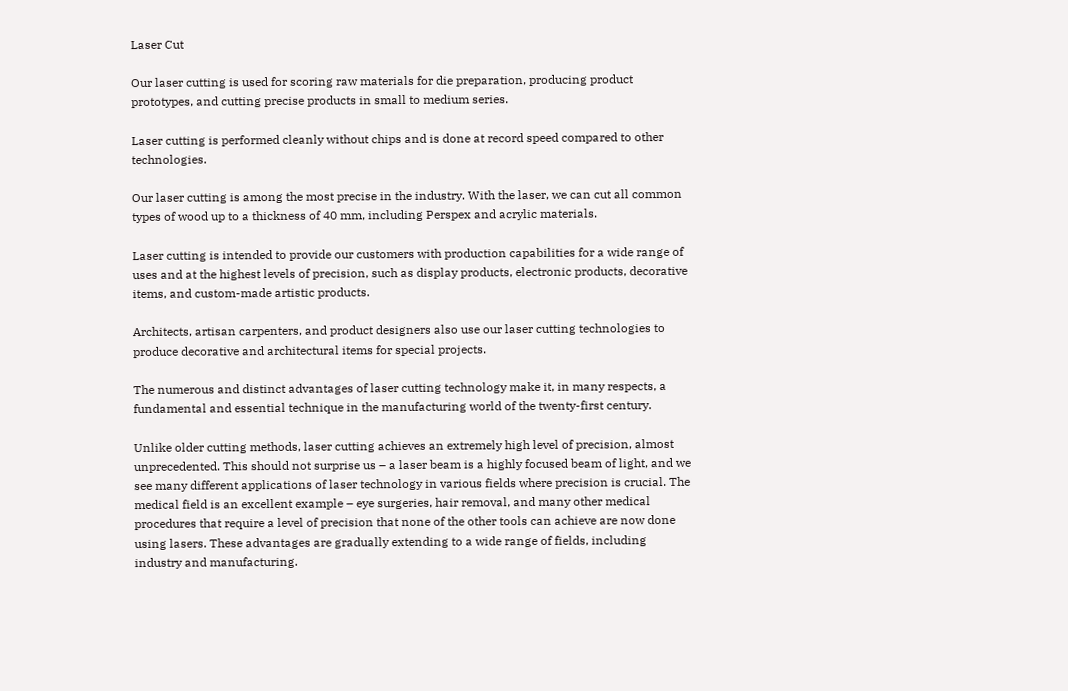Laser Cut

Our laser cutting is used for scoring raw materials for die preparation, producing product prototypes, and cutting precise products in small to medium series.

Laser cutting is performed cleanly without chips and is done at record speed compared to other technologies.

Our laser cutting is among the most precise in the industry. With the laser, we can cut all common types of wood up to a thickness of 40 mm, including Perspex and acrylic materials.

Laser cutting is intended to provide our customers with production capabilities for a wide range of uses and at the highest levels of precision, such as display products, electronic products, decorative items, and custom-made artistic products.

Architects, artisan carpenters, and product designers also use our laser cutting technologies to produce decorative and architectural items for special projects.

The numerous and distinct advantages of laser cutting technology make it, in many respects, a fundamental and essential technique in the manufacturing world of the twenty-first century.

Unlike older cutting methods, laser cutting achieves an extremely high level of precision, almost unprecedented. This should not surprise us – a laser beam is a highly focused beam of light, and we see many different applications of laser technology in various fields where precision is crucial. The medical field is an excellent example – eye surgeries, hair removal, and many other medical procedures that require a level of precision that none of the other tools can achieve are now done using lasers. These advantages are gradually extending to a wide range of fields, including industry and manufacturing.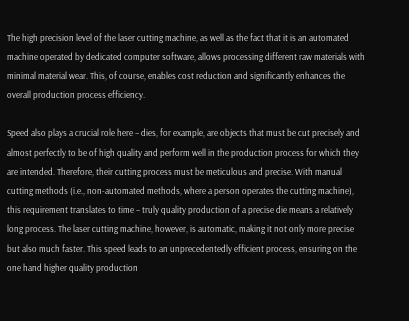The high precision level of the laser cutting machine, as well as the fact that it is an automated machine operated by dedicated computer software, allows processing different raw materials with minimal material wear. This, of course, enables cost reduction and significantly enhances the overall production process efficiency.

Speed also plays a crucial role here – dies, for example, are objects that must be cut precisely and almost perfectly to be of high quality and perform well in the production process for which they are intended. Therefore, their cutting process must be meticulous and precise. With manual cutting methods (i.e., non-automated methods, where a person operates the cutting machine), this requirement translates to time – truly quality production of a precise die means a relatively long process. The laser cutting machine, however, is automatic, making it not only more precise but also much faster. This speed leads to an unprecedentedly efficient process, ensuring on the one hand higher quality production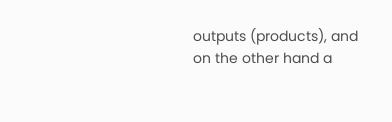outputs (products), and on the other hand a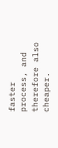faster process, and therefore also cheaper.